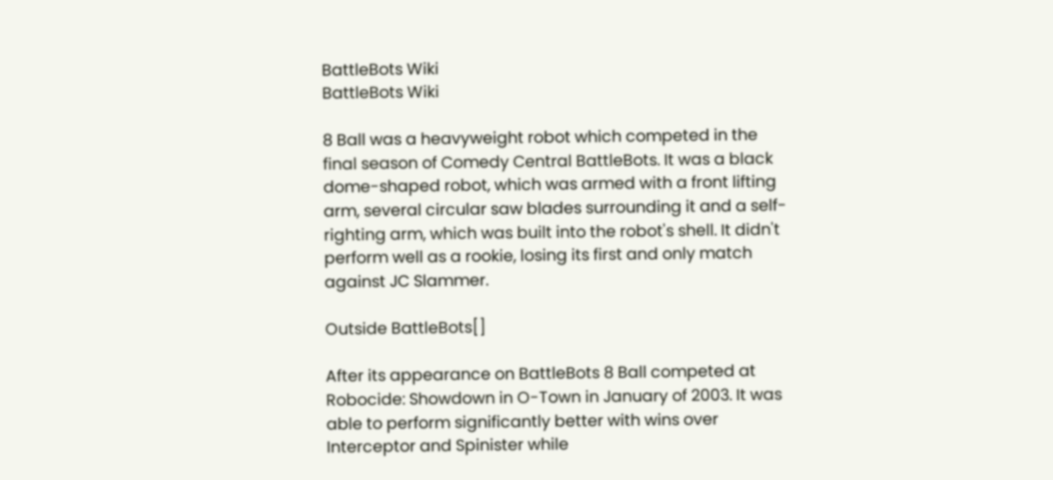BattleBots Wiki
BattleBots Wiki

8 Ball was a heavyweight robot which competed in the final season of Comedy Central BattleBots. It was a black dome-shaped robot, which was armed with a front lifting arm, several circular saw blades surrounding it and a self-righting arm, which was built into the robot's shell. It didn't perform well as a rookie, losing its first and only match against JC Slammer.

Outside BattleBots[]

After its appearance on BattleBots 8 Ball competed at Robocide: Showdown in O-Town in January of 2003. It was able to perform significantly better with wins over Interceptor and Spinister while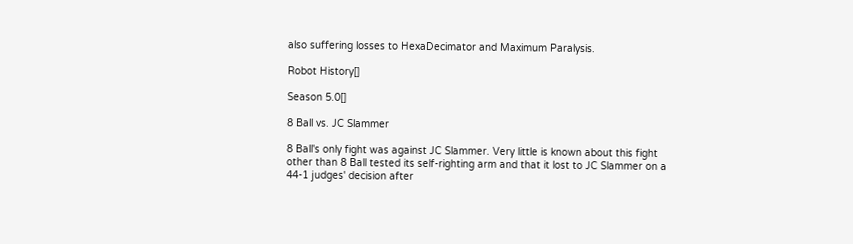also suffering losses to HexaDecimator and Maximum Paralysis.

Robot History[]

Season 5.0[]

8 Ball vs. JC Slammer

8 Ball's only fight was against JC Slammer. Very little is known about this fight other than 8 Ball tested its self-righting arm and that it lost to JC Slammer on a 44-1 judges' decision after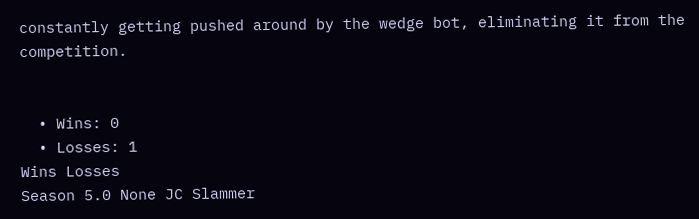constantly getting pushed around by the wedge bot, eliminating it from the competition.


  • Wins: 0
  • Losses: 1
Wins Losses
Season 5.0 None JC Slammer